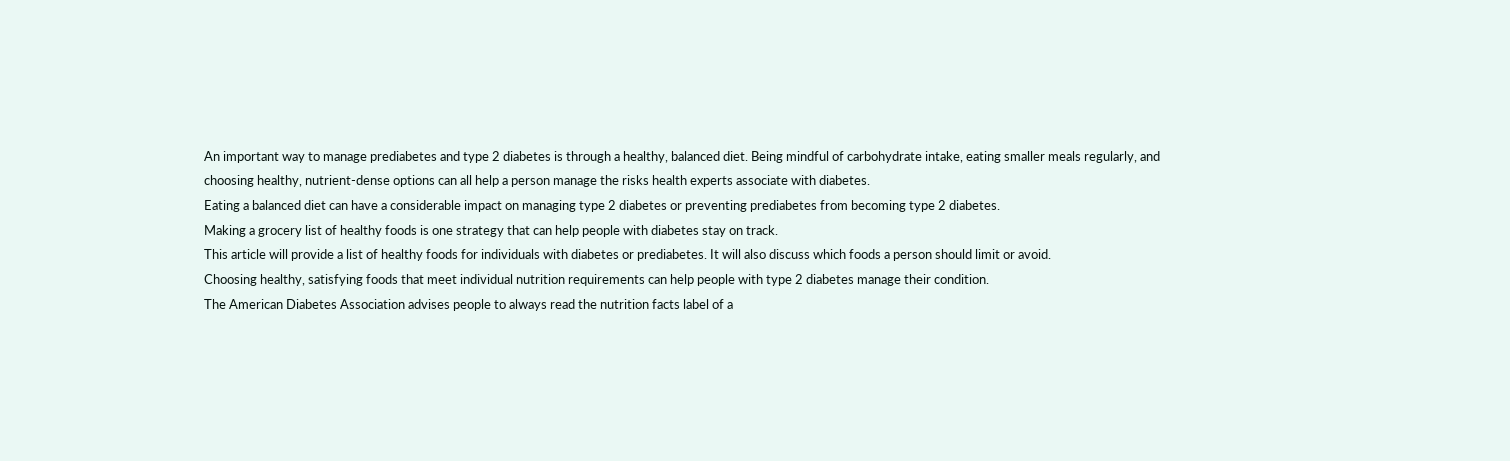An important way to manage prediabetes and type 2 diabetes is through a healthy, balanced diet. Being mindful of carbohydrate intake, eating smaller meals regularly, and choosing healthy, nutrient-dense options can all help a person manage the risks health experts associate with diabetes.
Eating a balanced diet can have a considerable impact on managing type 2 diabetes or preventing prediabetes from becoming type 2 diabetes.
Making a grocery list of healthy foods is one strategy that can help people with diabetes stay on track.
This article will provide a list of healthy foods for individuals with diabetes or prediabetes. It will also discuss which foods a person should limit or avoid.
Choosing healthy, satisfying foods that meet individual nutrition requirements can help people with type 2 diabetes manage their condition.
The American Diabetes Association advises people to always read the nutrition facts label of a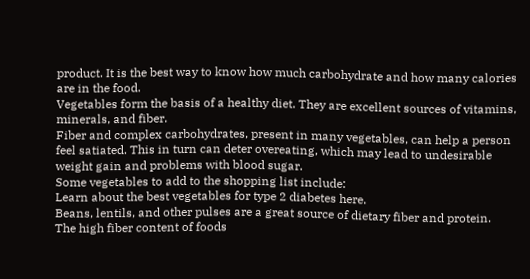product. It is the best way to know how much carbohydrate and how many calories are in the food.
Vegetables form the basis of a healthy diet. They are excellent sources of vitamins, minerals, and fiber.
Fiber and complex carbohydrates, present in many vegetables, can help a person feel satiated. This in turn can deter overeating, which may lead to undesirable weight gain and problems with blood sugar.
Some vegetables to add to the shopping list include:
Learn about the best vegetables for type 2 diabetes here.
Beans, lentils, and other pulses are a great source of dietary fiber and protein.
The high fiber content of foods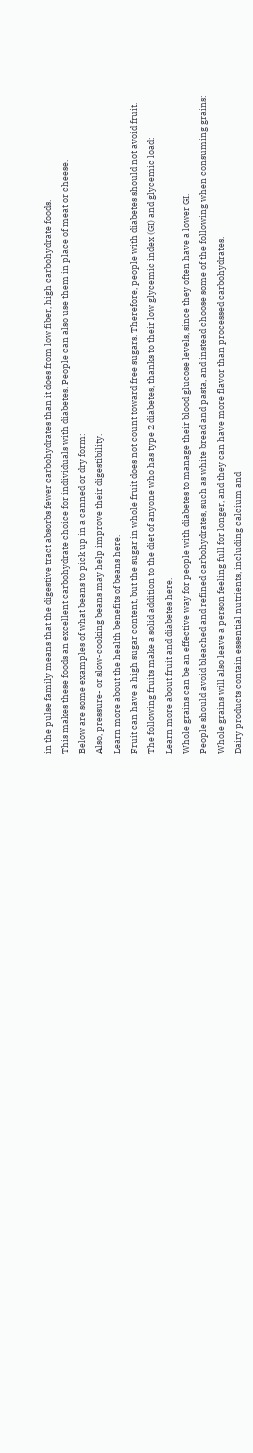in the pulse family means that the digestive tract absorbs fewer carbohydrates than it does from low fiber, high carbohydrate foods.
This makes these foods an excellent carbohydrate choice for individuals with diabetes. People can also use them in place of meat or cheese.
Below are some examples of what beans to pick up in a canned or dry form:
Also, pressure- or slow-cooking beans may help improve their digestibility.
Learn more about the health benefits of beans here.
Fruit can have a high sugar content, but the sugar in whole fruit does not count toward free sugars. Therefore, people with diabetes should not avoid fruit.
The following fruits make a solid addition to the diet of anyone who has type 2 diabetes, thanks to their low glycemic index (GI) and glycemic load:
Learn more about fruit and diabetes here.
Whole grains can be an effective way for people with diabetes to manage their blood glucose levels, since they often have a lower GI.
People should avoid bleached and refined carbohydrates, such as white bread and pasta, and instead choose some of the following when consuming grains:
Whole grains will also leave a person feeling full for longer, and they can have more flavor than processed carbohydrates.
Dairy products contain essential nutrients, including calcium and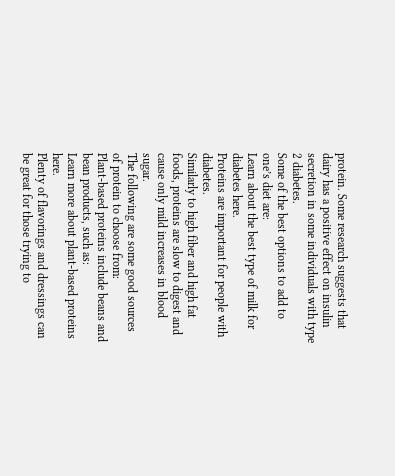protein. Some research suggests that dairy has a positive effect on insulin secretion in some individuals with type 2 diabetes.
Some of the best options to add to one’s diet are:
Learn about the best type of milk for diabetes here.
Proteins are important for people with diabetes.
Similarly to high fiber and high fat foods, proteins are slow to digest and cause only mild increases in blood sugar.
The following are some good sources of protein to choose from:
Plant-based proteins include beans and bean products, such as:
Learn more about plant-based proteins here.
Plenty of flavorings and dressings can be great for those trying to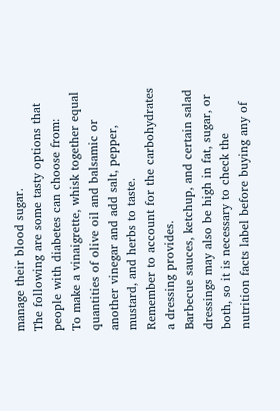manage their blood sugar.
The following are some tasty options that people with diabetes can choose from:
To make a vinaigrette, whisk together equal quantities of olive oil and balsamic or another vinegar and add salt, pepper, mustard, and herbs to taste.
Remember to account for the carbohydrates a dressing provides.
Barbecue sauces, ketchup, and certain salad dressings may also be high in fat, sugar, or both, so it is necessary to check the nutrition facts label before buying any of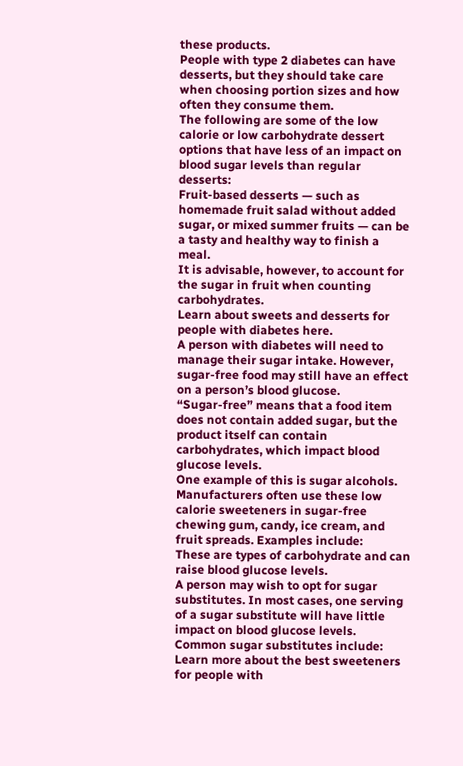these products.
People with type 2 diabetes can have desserts, but they should take care when choosing portion sizes and how often they consume them.
The following are some of the low calorie or low carbohydrate dessert options that have less of an impact on blood sugar levels than regular desserts:
Fruit-based desserts — such as homemade fruit salad without added sugar, or mixed summer fruits — can be a tasty and healthy way to finish a meal.
It is advisable, however, to account for the sugar in fruit when counting carbohydrates.
Learn about sweets and desserts for people with diabetes here.
A person with diabetes will need to manage their sugar intake. However, sugar-free food may still have an effect on a person’s blood glucose.
“Sugar-free” means that a food item does not contain added sugar, but the product itself can contain carbohydrates, which impact blood glucose levels.
One example of this is sugar alcohols. Manufacturers often use these low calorie sweeteners in sugar-free chewing gum, candy, ice cream, and fruit spreads. Examples include:
These are types of carbohydrate and can raise blood glucose levels.
A person may wish to opt for sugar substitutes. In most cases, one serving of a sugar substitute will have little impact on blood glucose levels.
Common sugar substitutes include:
Learn more about the best sweeteners for people with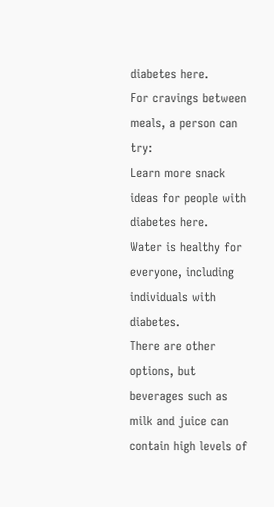diabetes here.
For cravings between meals, a person can try:
Learn more snack ideas for people with diabetes here.
Water is healthy for everyone, including individuals with diabetes.
There are other options, but beverages such as milk and juice can contain high levels of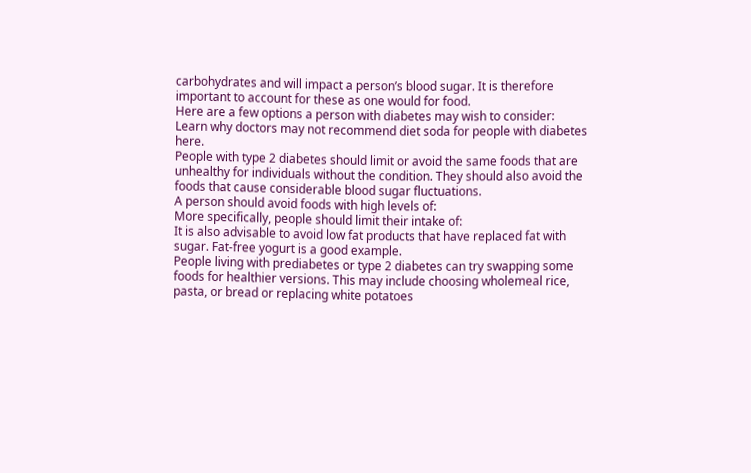carbohydrates and will impact a person’s blood sugar. It is therefore important to account for these as one would for food.
Here are a few options a person with diabetes may wish to consider:
Learn why doctors may not recommend diet soda for people with diabetes here.
People with type 2 diabetes should limit or avoid the same foods that are unhealthy for individuals without the condition. They should also avoid the foods that cause considerable blood sugar fluctuations.
A person should avoid foods with high levels of:
More specifically, people should limit their intake of:
It is also advisable to avoid low fat products that have replaced fat with sugar. Fat-free yogurt is a good example.
People living with prediabetes or type 2 diabetes can try swapping some foods for healthier versions. This may include choosing wholemeal rice, pasta, or bread or replacing white potatoes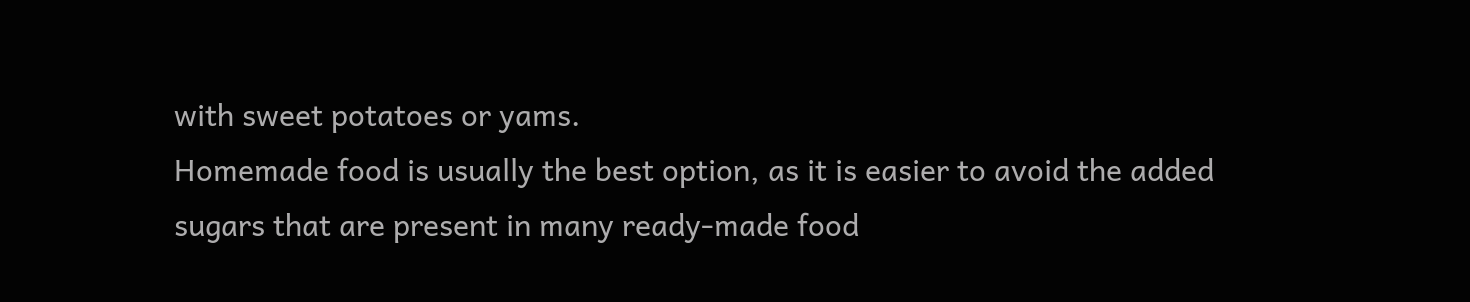with sweet potatoes or yams.
Homemade food is usually the best option, as it is easier to avoid the added sugars that are present in many ready-made food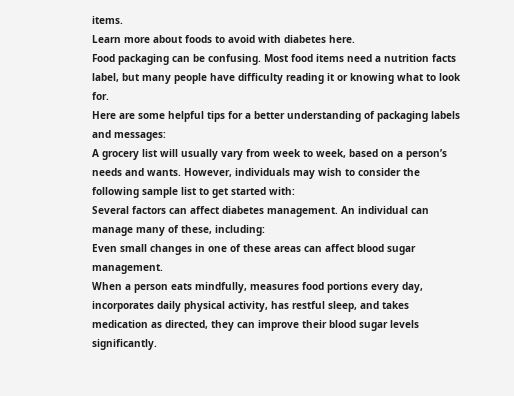items.
Learn more about foods to avoid with diabetes here.
Food packaging can be confusing. Most food items need a nutrition facts label, but many people have difficulty reading it or knowing what to look for.
Here are some helpful tips for a better understanding of packaging labels and messages:
A grocery list will usually vary from week to week, based on a person’s needs and wants. However, individuals may wish to consider the following sample list to get started with:
Several factors can affect diabetes management. An individual can manage many of these, including:
Even small changes in one of these areas can affect blood sugar management.
When a person eats mindfully, measures food portions every day, incorporates daily physical activity, has restful sleep, and takes medication as directed, they can improve their blood sugar levels significantly.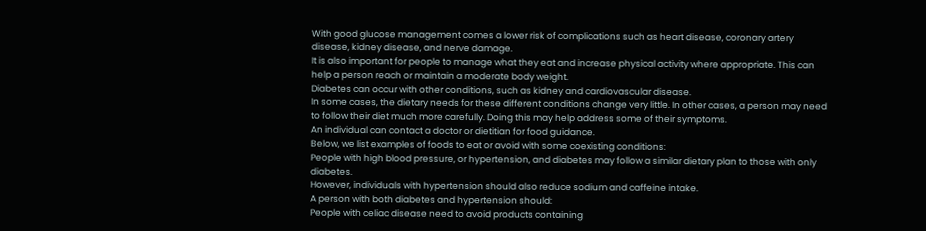With good glucose management comes a lower risk of complications such as heart disease, coronary artery disease, kidney disease, and nerve damage.
It is also important for people to manage what they eat and increase physical activity where appropriate. This can help a person reach or maintain a moderate body weight.
Diabetes can occur with other conditions, such as kidney and cardiovascular disease.
In some cases, the dietary needs for these different conditions change very little. In other cases, a person may need to follow their diet much more carefully. Doing this may help address some of their symptoms.
An individual can contact a doctor or dietitian for food guidance.
Below, we list examples of foods to eat or avoid with some coexisting conditions:
People with high blood pressure, or hypertension, and diabetes may follow a similar dietary plan to those with only diabetes.
However, individuals with hypertension should also reduce sodium and caffeine intake.
A person with both diabetes and hypertension should:
People with celiac disease need to avoid products containing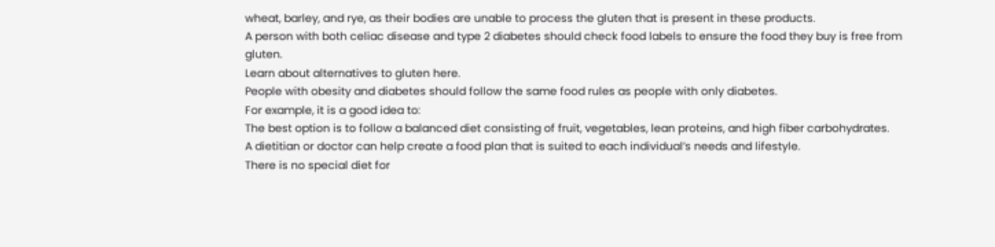wheat, barley, and rye, as their bodies are unable to process the gluten that is present in these products.
A person with both celiac disease and type 2 diabetes should check food labels to ensure the food they buy is free from gluten.
Learn about alternatives to gluten here.
People with obesity and diabetes should follow the same food rules as people with only diabetes.
For example, it is a good idea to:
The best option is to follow a balanced diet consisting of fruit, vegetables, lean proteins, and high fiber carbohydrates.
A dietitian or doctor can help create a food plan that is suited to each individual’s needs and lifestyle.
There is no special diet for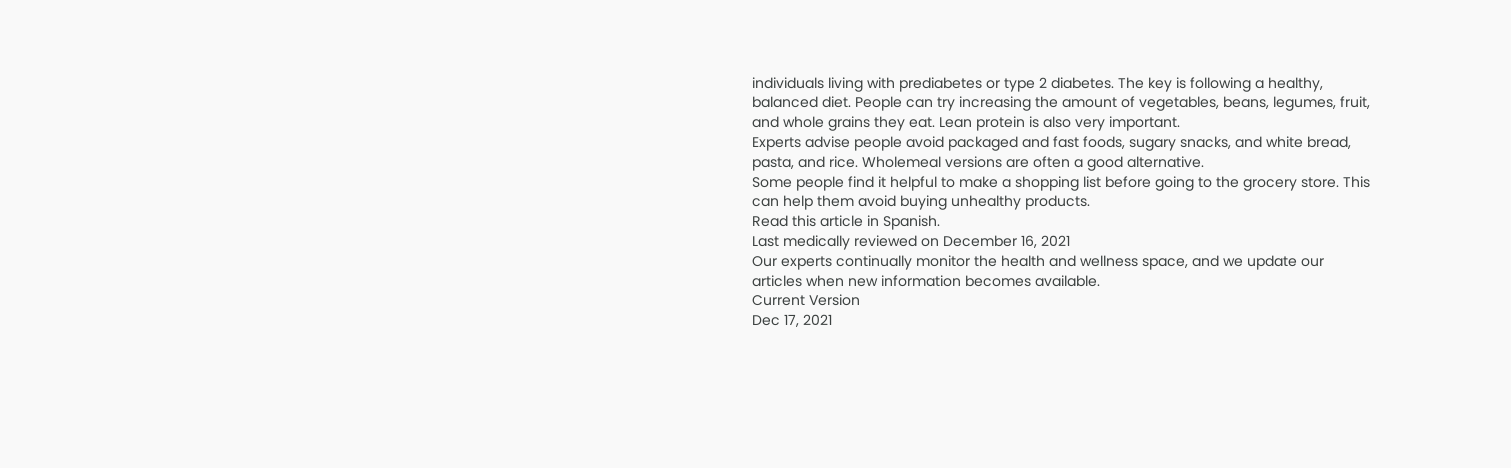individuals living with prediabetes or type 2 diabetes. The key is following a healthy, balanced diet. People can try increasing the amount of vegetables, beans, legumes, fruit, and whole grains they eat. Lean protein is also very important.
Experts advise people avoid packaged and fast foods, sugary snacks, and white bread, pasta, and rice. Wholemeal versions are often a good alternative.
Some people find it helpful to make a shopping list before going to the grocery store. This can help them avoid buying unhealthy products.
Read this article in Spanish.
Last medically reviewed on December 16, 2021
Our experts continually monitor the health and wellness space, and we update our articles when new information becomes available.
Current Version
Dec 17, 2021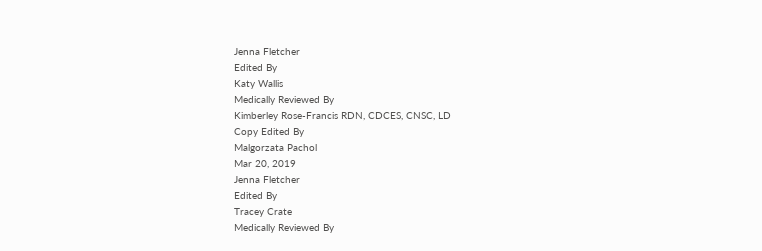Jenna Fletcher
Edited By
Katy Wallis
Medically Reviewed By
Kimberley Rose-Francis RDN, CDCES, CNSC, LD
Copy Edited By
Malgorzata Pachol
Mar 20, 2019
Jenna Fletcher
Edited By
Tracey Crate
Medically Reviewed By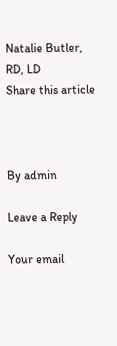Natalie Butler, RD, LD
Share this article



By admin

Leave a Reply

Your email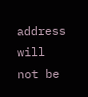address will not be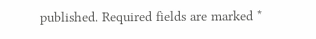published. Required fields are marked *